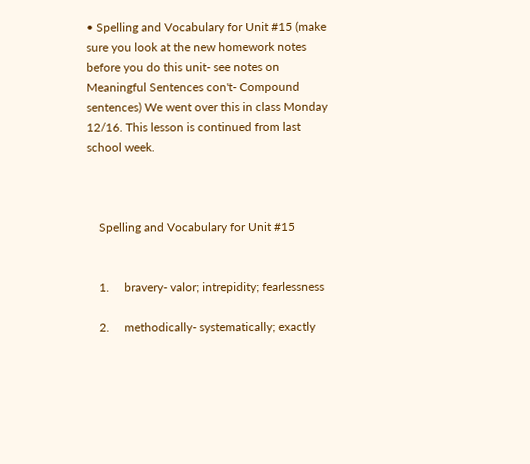• Spelling and Vocabulary for Unit #15 (make sure you look at the new homework notes before you do this unit- see notes on Meaningful Sentences con't- Compound sentences) We went over this in class Monday 12/16. This lesson is continued from last school week.



    Spelling and Vocabulary for Unit #15


    1.     bravery- valor; intrepidity; fearlessness

    2.     methodically- systematically; exactly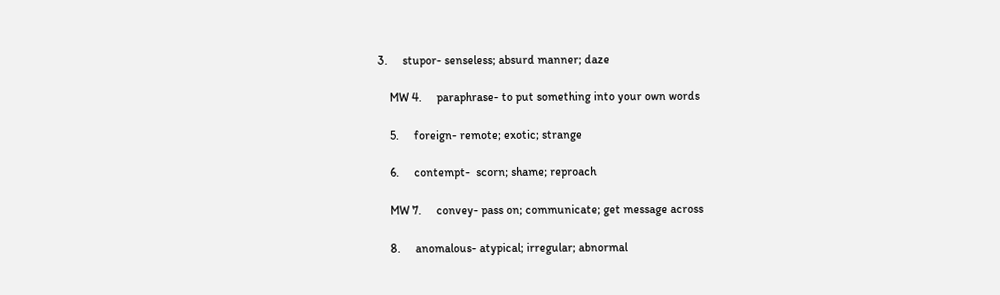3.     stupor- senseless; absurd manner; daze

    MW 4.     paraphrase- to put something into your own words

    5.     foreign- remote; exotic; strange

    6.     contempt-  scorn; shame; reproach

    MW 7.     convey- pass on; communicate; get message across

    8.     anomalous- atypical; irregular; abnormal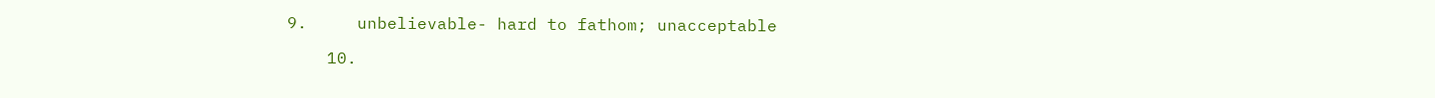9.     unbelievable- hard to fathom; unacceptable

    10.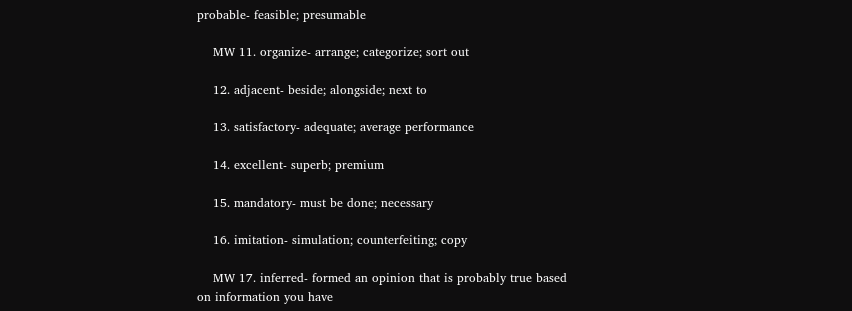probable- feasible; presumable

    MW 11. organize- arrange; categorize; sort out

    12. adjacent- beside; alongside; next to

    13. satisfactory- adequate; average performance

    14. excellent- superb; premium

    15. mandatory- must be done; necessary

    16. imitation- simulation; counterfeiting; copy

    MW 17. inferred- formed an opinion that is probably true based on information you have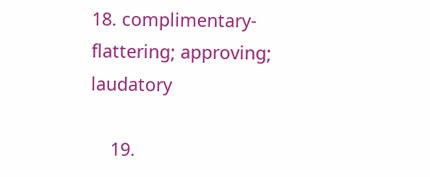18. complimentary- flattering; approving; laudatory

    19.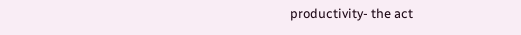productivity- the act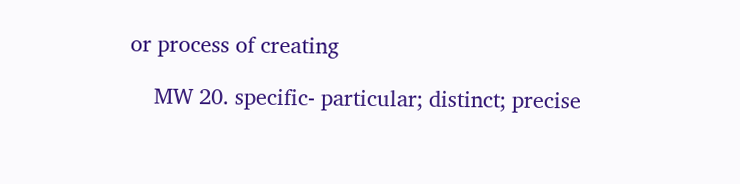or process of creating

    MW 20. specific- particular; distinct; precise